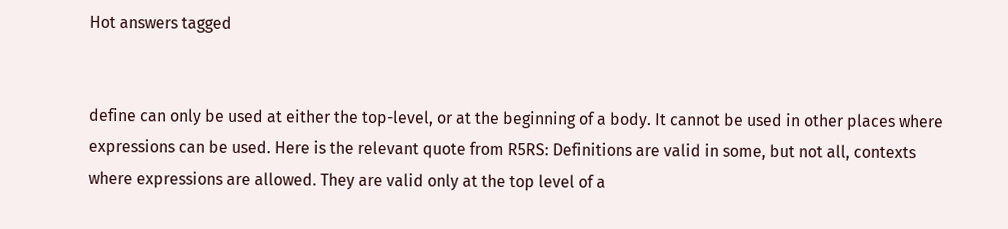Hot answers tagged


define can only be used at either the top-level, or at the beginning of a body. It cannot be used in other places where expressions can be used. Here is the relevant quote from R5RS: Definitions are valid in some, but not all, contexts where expressions are allowed. They are valid only at the top level of a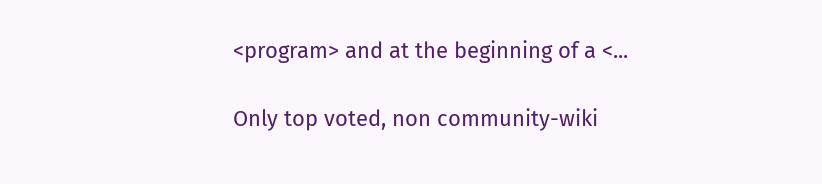<program> and at the beginning of a <...

Only top voted, non community-wiki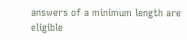answers of a minimum length are eligible